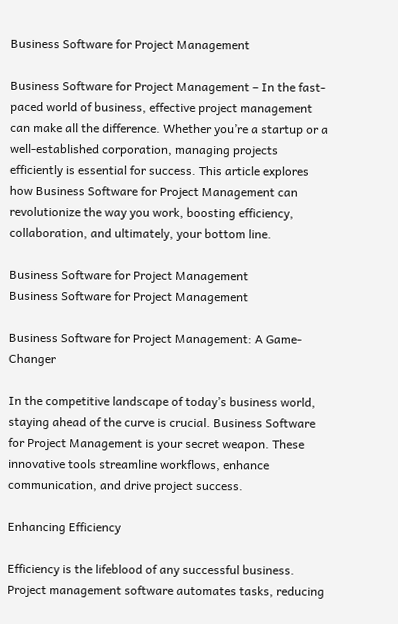Business Software for Project Management

Business Software for Project Management – In the fast-paced world of business, effective project management can make all the difference. Whether you’re a startup or a well-established corporation, managing projects efficiently is essential for success. This article explores how Business Software for Project Management can revolutionize the way you work, boosting efficiency, collaboration, and ultimately, your bottom line.

Business Software for Project Management
Business Software for Project Management

Business Software for Project Management: A Game-Changer

In the competitive landscape of today’s business world, staying ahead of the curve is crucial. Business Software for Project Management is your secret weapon. These innovative tools streamline workflows, enhance communication, and drive project success.

Enhancing Efficiency

Efficiency is the lifeblood of any successful business. Project management software automates tasks, reducing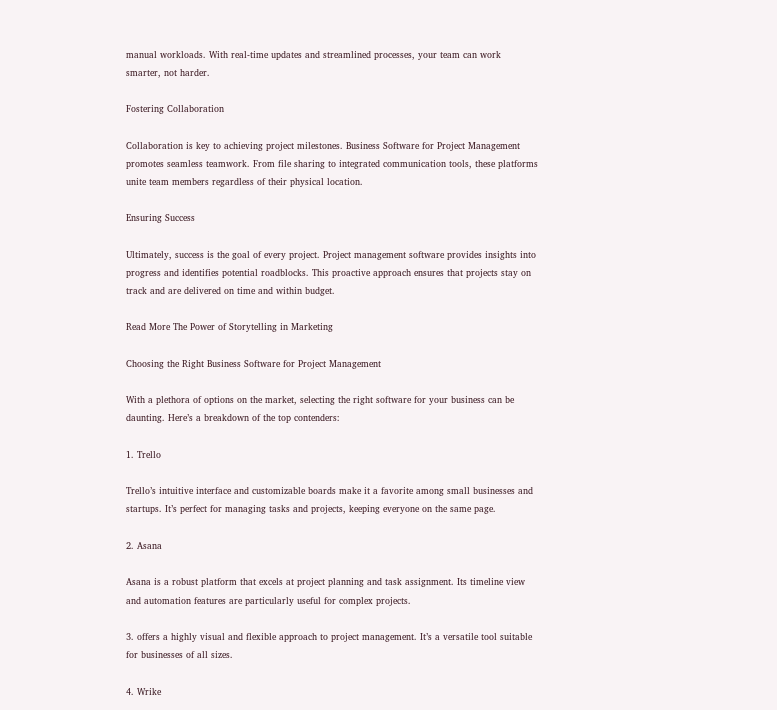manual workloads. With real-time updates and streamlined processes, your team can work smarter, not harder.

Fostering Collaboration

Collaboration is key to achieving project milestones. Business Software for Project Management promotes seamless teamwork. From file sharing to integrated communication tools, these platforms unite team members regardless of their physical location.

Ensuring Success

Ultimately, success is the goal of every project. Project management software provides insights into progress and identifies potential roadblocks. This proactive approach ensures that projects stay on track and are delivered on time and within budget.

Read More The Power of Storytelling in Marketing

Choosing the Right Business Software for Project Management

With a plethora of options on the market, selecting the right software for your business can be daunting. Here’s a breakdown of the top contenders:

1. Trello

Trello’s intuitive interface and customizable boards make it a favorite among small businesses and startups. It’s perfect for managing tasks and projects, keeping everyone on the same page.

2. Asana

Asana is a robust platform that excels at project planning and task assignment. Its timeline view and automation features are particularly useful for complex projects.

3. offers a highly visual and flexible approach to project management. It’s a versatile tool suitable for businesses of all sizes.

4. Wrike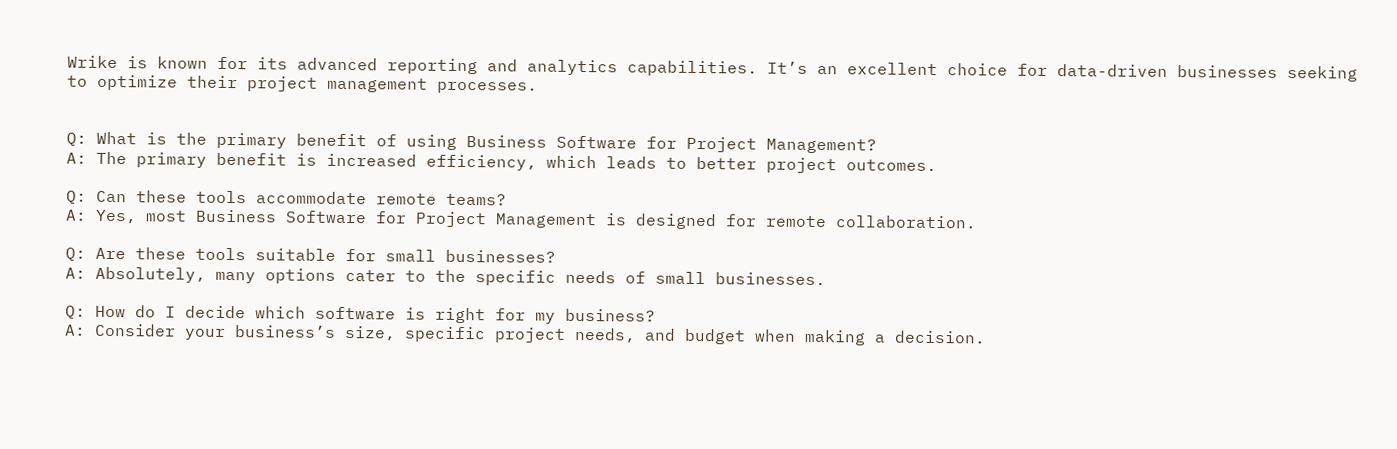Wrike is known for its advanced reporting and analytics capabilities. It’s an excellent choice for data-driven businesses seeking to optimize their project management processes.


Q: What is the primary benefit of using Business Software for Project Management?
A: The primary benefit is increased efficiency, which leads to better project outcomes.

Q: Can these tools accommodate remote teams?
A: Yes, most Business Software for Project Management is designed for remote collaboration.

Q: Are these tools suitable for small businesses?
A: Absolutely, many options cater to the specific needs of small businesses.

Q: How do I decide which software is right for my business?
A: Consider your business’s size, specific project needs, and budget when making a decision.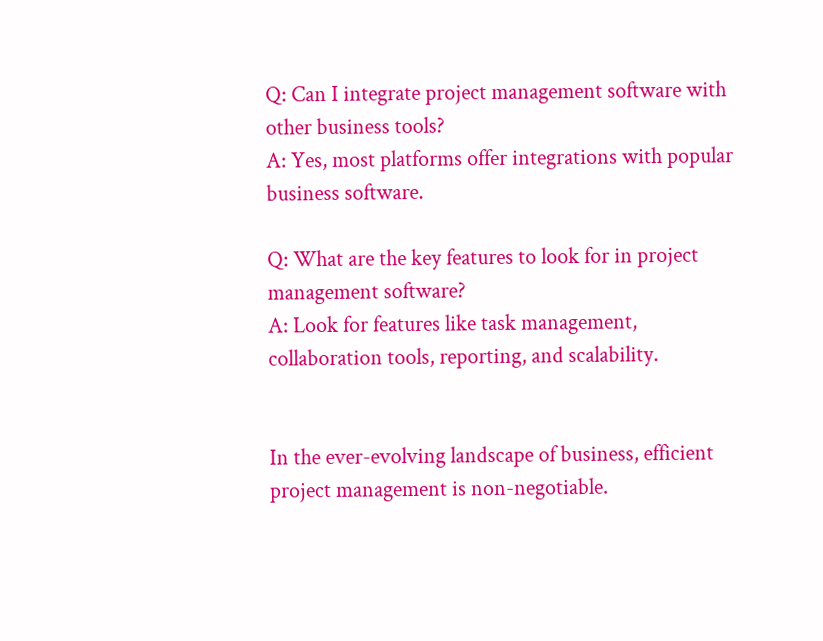Q: Can I integrate project management software with other business tools?
A: Yes, most platforms offer integrations with popular business software.

Q: What are the key features to look for in project management software?
A: Look for features like task management, collaboration tools, reporting, and scalability.


In the ever-evolving landscape of business, efficient project management is non-negotiable.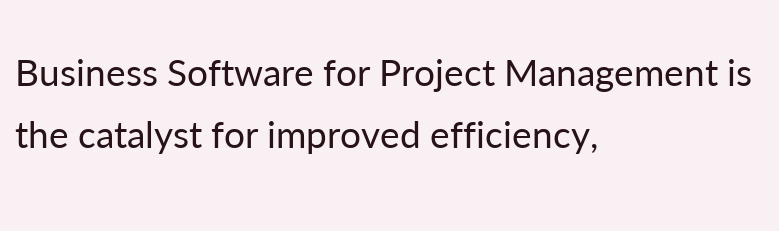Business Software for Project Management is the catalyst for improved efficiency,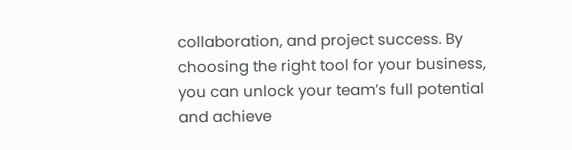collaboration, and project success. By choosing the right tool for your business, you can unlock your team’s full potential and achieve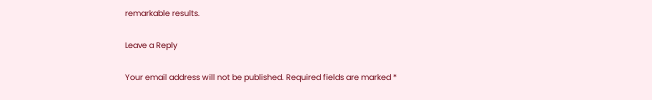remarkable results.

Leave a Reply

Your email address will not be published. Required fields are marked *